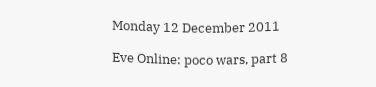Monday 12 December 2011

Eve Online: poco wars, part 8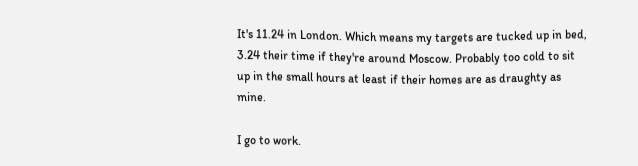It's 11.24 in London. Which means my targets are tucked up in bed, 3.24 their time if they're around Moscow. Probably too cold to sit up in the small hours at least if their homes are as draughty as mine.

I go to work.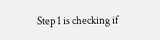Step 1 is checking if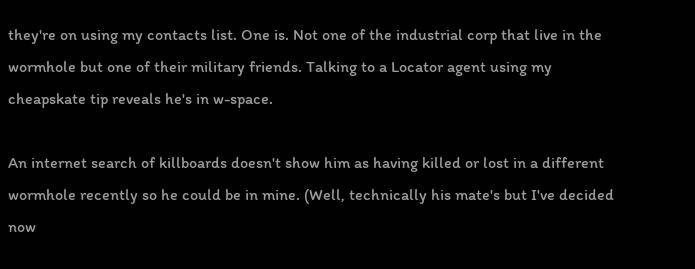they're on using my contacts list. One is. Not one of the industrial corp that live in the wormhole but one of their military friends. Talking to a Locator agent using my cheapskate tip reveals he's in w-space.

An internet search of killboards doesn't show him as having killed or lost in a different wormhole recently so he could be in mine. (Well, technically his mate's but I've decided now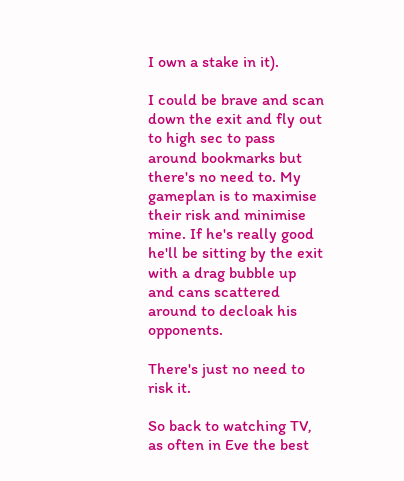I own a stake in it).

I could be brave and scan down the exit and fly out to high sec to pass around bookmarks but there's no need to. My gameplan is to maximise their risk and minimise mine. If he's really good he'll be sitting by the exit with a drag bubble up and cans scattered around to decloak his opponents.

There's just no need to risk it.

So back to watching TV, as often in Eve the best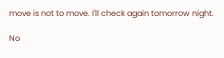move is not to move. I'll check again tomorrow night.

No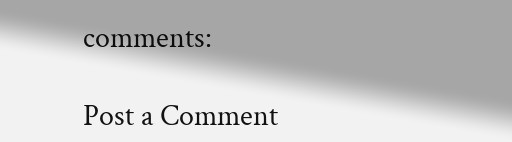comments:

Post a Comment